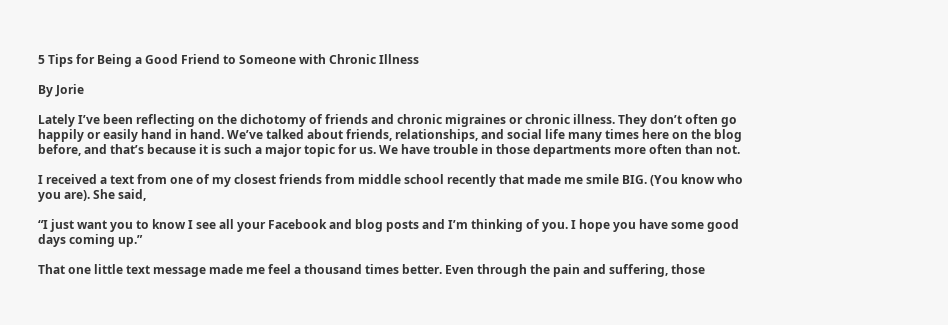5 Tips for Being a Good Friend to Someone with Chronic Illness

By Jorie

Lately I’ve been reflecting on the dichotomy of friends and chronic migraines or chronic illness. They don’t often go happily or easily hand in hand. We’ve talked about friends, relationships, and social life many times here on the blog before, and that’s because it is such a major topic for us. We have trouble in those departments more often than not.

I received a text from one of my closest friends from middle school recently that made me smile BIG. (You know who you are). She said,

“I just want you to know I see all your Facebook and blog posts and I’m thinking of you. I hope you have some good days coming up.”

That one little text message made me feel a thousand times better. Even through the pain and suffering, those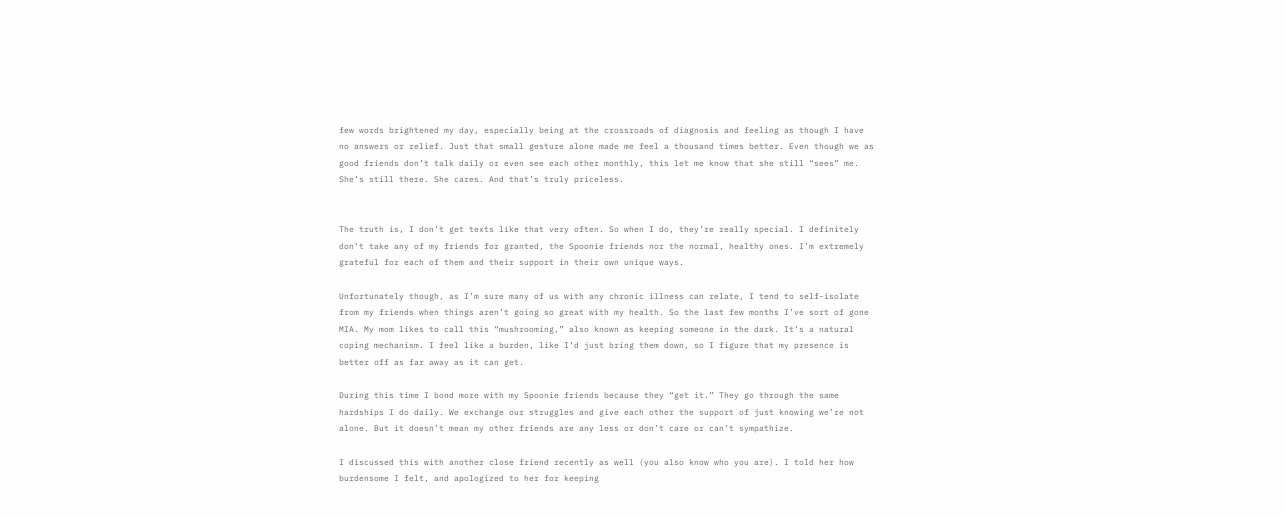few words brightened my day, especially being at the crossroads of diagnosis and feeling as though I have no answers or relief. Just that small gesture alone made me feel a thousand times better. Even though we as good friends don’t talk daily or even see each other monthly, this let me know that she still “sees” me. She’s still there. She cares. And that’s truly priceless.


The truth is, I don’t get texts like that very often. So when I do, they’re really special. I definitely don’t take any of my friends for granted, the Spoonie friends nor the normal, healthy ones. I’m extremely grateful for each of them and their support in their own unique ways.

Unfortunately though, as I’m sure many of us with any chronic illness can relate, I tend to self-isolate from my friends when things aren’t going so great with my health. So the last few months I’ve sort of gone MIA. My mom likes to call this “mushrooming,” also known as keeping someone in the dark. It’s a natural coping mechanism. I feel like a burden, like I’d just bring them down, so I figure that my presence is better off as far away as it can get.

During this time I bond more with my Spoonie friends because they “get it.” They go through the same hardships I do daily. We exchange our struggles and give each other the support of just knowing we’re not alone. But it doesn’t mean my other friends are any less or don’t care or can’t sympathize.

I discussed this with another close friend recently as well (you also know who you are). I told her how burdensome I felt, and apologized to her for keeping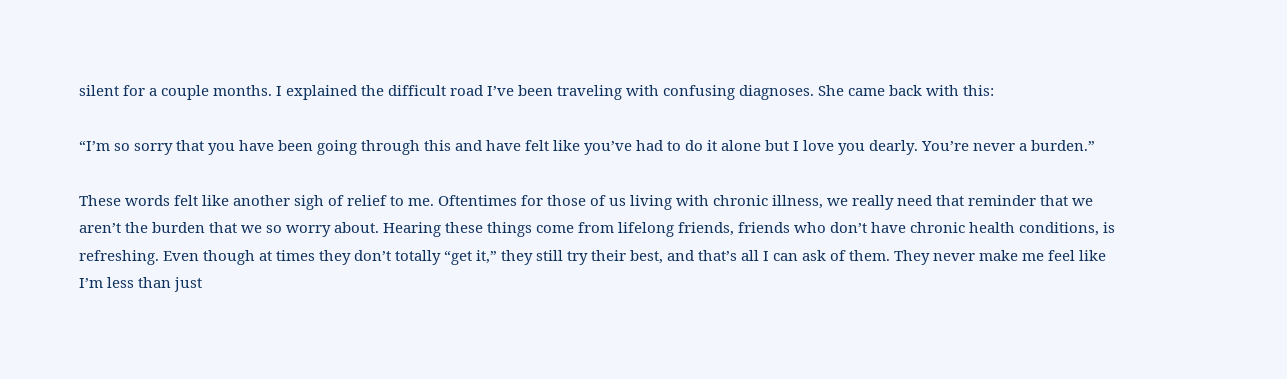silent for a couple months. I explained the difficult road I’ve been traveling with confusing diagnoses. She came back with this:

“I’m so sorry that you have been going through this and have felt like you’ve had to do it alone but I love you dearly. You’re never a burden.”

These words felt like another sigh of relief to me. Oftentimes for those of us living with chronic illness, we really need that reminder that we aren’t the burden that we so worry about. Hearing these things come from lifelong friends, friends who don’t have chronic health conditions, is refreshing. Even though at times they don’t totally “get it,” they still try their best, and that’s all I can ask of them. They never make me feel like I’m less than just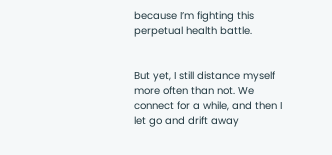because I’m fighting this perpetual health battle.


But yet, I still distance myself more often than not. We connect for a while, and then I let go and drift away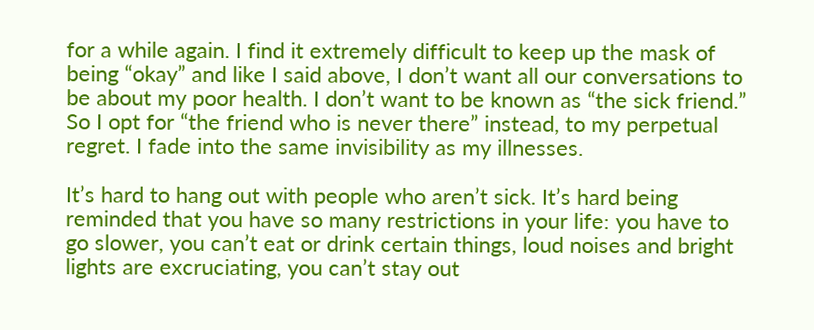for a while again. I find it extremely difficult to keep up the mask of being “okay” and like I said above, I don’t want all our conversations to be about my poor health. I don’t want to be known as “the sick friend.” So I opt for “the friend who is never there” instead, to my perpetual regret. I fade into the same invisibility as my illnesses.

It’s hard to hang out with people who aren’t sick. It’s hard being reminded that you have so many restrictions in your life: you have to go slower, you can’t eat or drink certain things, loud noises and bright lights are excruciating, you can’t stay out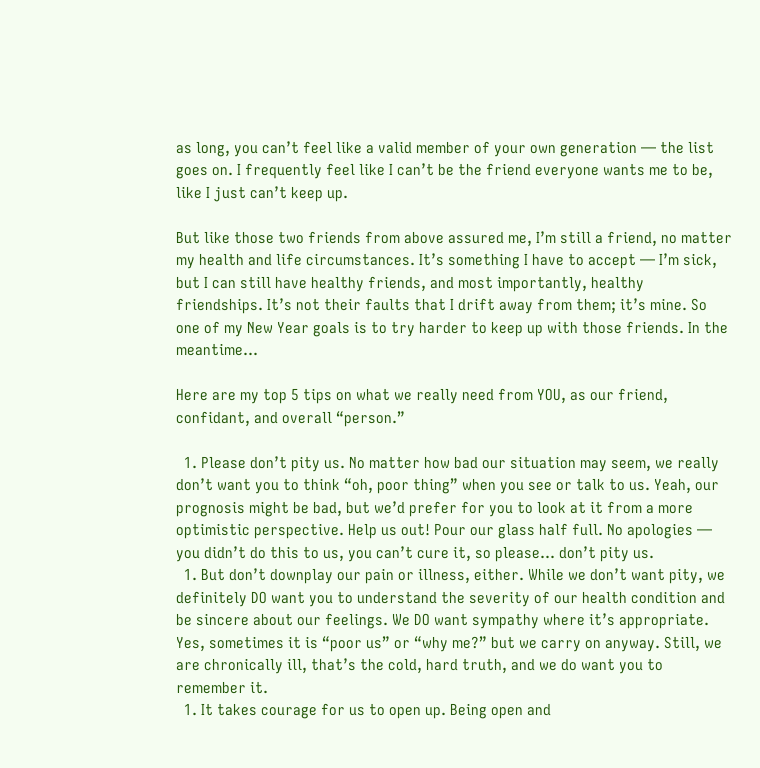as long, you can’t feel like a valid member of your own generation — the list goes on. I frequently feel like I can’t be the friend everyone wants me to be, like I just can’t keep up.

But like those two friends from above assured me, I’m still a friend, no matter my health and life circumstances. It’s something I have to accept — I’m sick, but I can still have healthy friends, and most importantly, healthy friendships. It’s not their faults that I drift away from them; it’s mine. So one of my New Year goals is to try harder to keep up with those friends. In the meantime…

Here are my top 5 tips on what we really need from YOU, as our friend, confidant, and overall “person.”

  1. Please don’t pity us. No matter how bad our situation may seem, we really don’t want you to think “oh, poor thing” when you see or talk to us. Yeah, our prognosis might be bad, but we’d prefer for you to look at it from a more optimistic perspective. Help us out! Pour our glass half full. No apologies — you didn’t do this to us, you can’t cure it, so please… don’t pity us.
  1. But don’t downplay our pain or illness, either. While we don’t want pity, we definitely DO want you to understand the severity of our health condition and be sincere about our feelings. We DO want sympathy where it’s appropriate. Yes, sometimes it is “poor us” or “why me?” but we carry on anyway. Still, we are chronically ill, that’s the cold, hard truth, and we do want you to remember it.
  1. It takes courage for us to open up. Being open and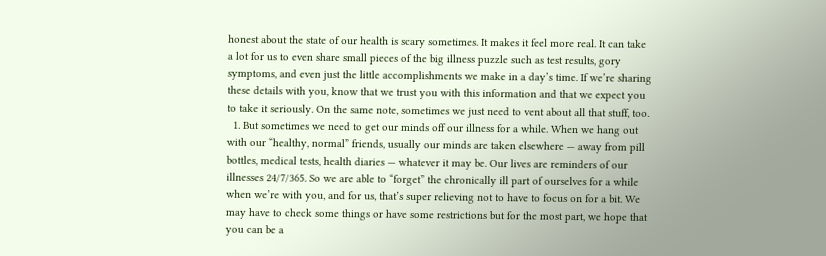honest about the state of our health is scary sometimes. It makes it feel more real. It can take a lot for us to even share small pieces of the big illness puzzle such as test results, gory symptoms, and even just the little accomplishments we make in a day’s time. If we’re sharing these details with you, know that we trust you with this information and that we expect you to take it seriously. On the same note, sometimes we just need to vent about all that stuff, too.
  1. But sometimes we need to get our minds off our illness for a while. When we hang out with our “healthy, normal” friends, usually our minds are taken elsewhere — away from pill bottles, medical tests, health diaries — whatever it may be. Our lives are reminders of our illnesses 24/7/365. So we are able to “forget” the chronically ill part of ourselves for a while when we’re with you, and for us, that’s super relieving not to have to focus on for a bit. We may have to check some things or have some restrictions but for the most part, we hope that you can be a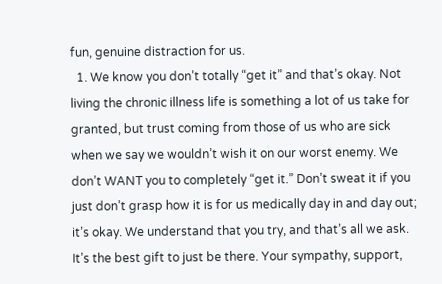fun, genuine distraction for us.
  1. We know you don’t totally “get it” and that’s okay. Not living the chronic illness life is something a lot of us take for granted, but trust coming from those of us who are sick when we say we wouldn’t wish it on our worst enemy. We don’t WANT you to completely “get it.” Don’t sweat it if you just don’t grasp how it is for us medically day in and day out; it’s okay. We understand that you try, and that’s all we ask. It’s the best gift to just be there. Your sympathy, support,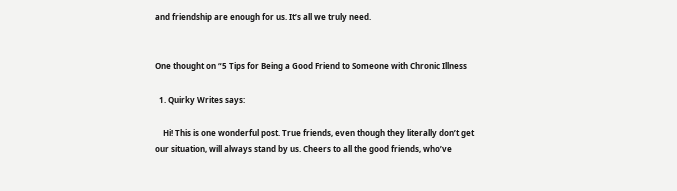and friendship are enough for us. It’s all we truly need.


One thought on “5 Tips for Being a Good Friend to Someone with Chronic Illness

  1. Quirky Writes says:

    Hi! This is one wonderful post. True friends, even though they literally don’t get our situation, will always stand by us. Cheers to all the good friends, who’ve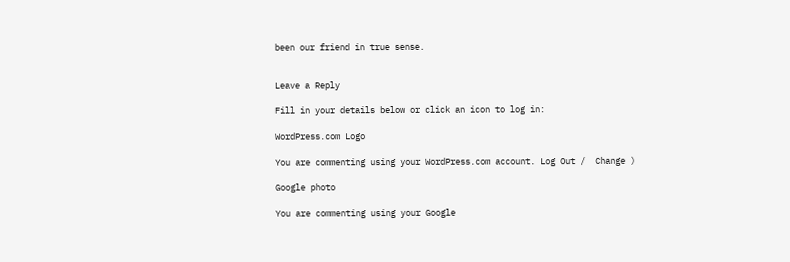been our friend in true sense.


Leave a Reply

Fill in your details below or click an icon to log in:

WordPress.com Logo

You are commenting using your WordPress.com account. Log Out /  Change )

Google photo

You are commenting using your Google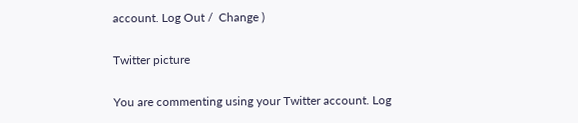account. Log Out /  Change )

Twitter picture

You are commenting using your Twitter account. Log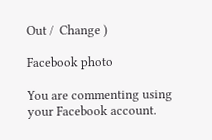Out /  Change )

Facebook photo

You are commenting using your Facebook account.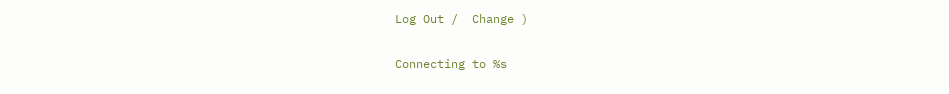Log Out /  Change )

Connecting to %s